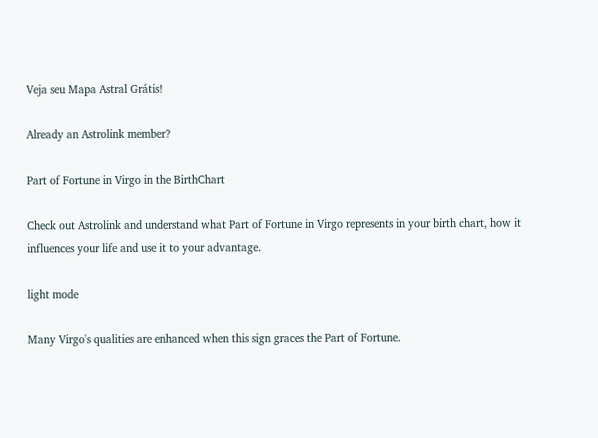Veja seu Mapa Astral Grátis!

Already an Astrolink member?

Part of Fortune in Virgo in the BirthChart

Check out Astrolink and understand what Part of Fortune in Virgo represents in your birth chart, how it influences your life and use it to your advantage.

light mode

Many Virgo's qualities are enhanced when this sign graces the Part of Fortune.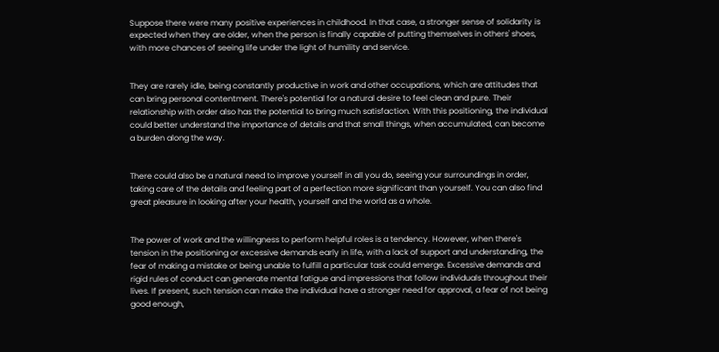Suppose there were many positive experiences in childhood. In that case, a stronger sense of solidarity is expected when they are older, when the person is finally capable of putting themselves in others' shoes, with more chances of seeing life under the light of humility and service.


They are rarely idle, being constantly productive in work and other occupations, which are attitudes that can bring personal contentment. There's potential for a natural desire to feel clean and pure. Their relationship with order also has the potential to bring much satisfaction. With this positioning, the individual could better understand the importance of details and that small things, when accumulated, can become a burden along the way.


There could also be a natural need to improve yourself in all you do, seeing your surroundings in order, taking care of the details and feeling part of a perfection more significant than yourself. You can also find great pleasure in looking after your health, yourself and the world as a whole.


The power of work and the willingness to perform helpful roles is a tendency. However, when there's tension in the positioning or excessive demands early in life, with a lack of support and understanding, the fear of making a mistake or being unable to fulfill a particular task could emerge. Excessive demands and rigid rules of conduct can generate mental fatigue and impressions that follow individuals throughout their lives. If present, such tension can make the individual have a stronger need for approval, a fear of not being good enough,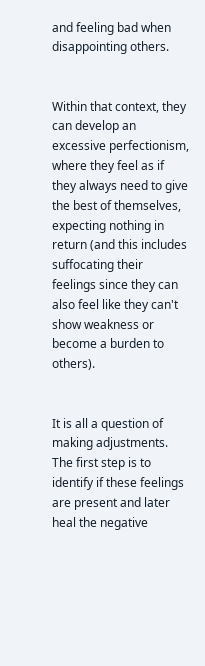and feeling bad when disappointing others.


Within that context, they can develop an excessive perfectionism, where they feel as if they always need to give the best of themselves, expecting nothing in return (and this includes suffocating their feelings since they can also feel like they can't show weakness or become a burden to others).


It is all a question of making adjustments. The first step is to identify if these feelings are present and later heal the negative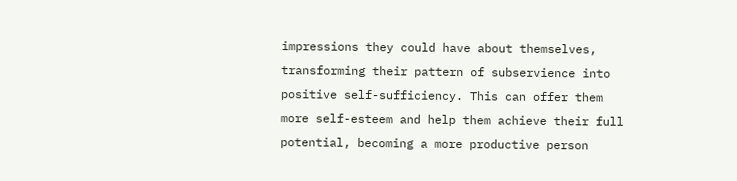impressions they could have about themselves, transforming their pattern of subservience into positive self-sufficiency. This can offer them more self-esteem and help them achieve their full potential, becoming a more productive person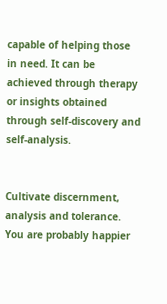capable of helping those in need. It can be achieved through therapy or insights obtained through self-discovery and self-analysis.


Cultivate discernment, analysis and tolerance. You are probably happier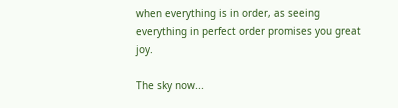when everything is in order, as seeing everything in perfect order promises you great joy.

The sky now...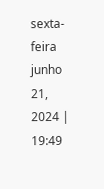sexta-feira junho 21, 2024 | 19:49